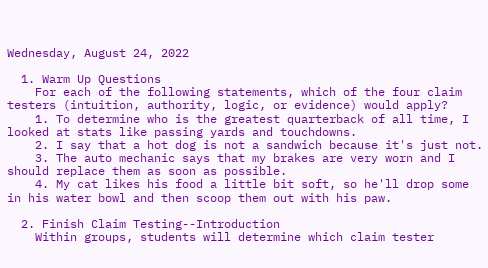Wednesday, August 24, 2022

  1. Warm Up Questions
    For each of the following statements, which of the four claim testers (intuition, authority, logic, or evidence) would apply?
    1. To determine who is the greatest quarterback of all time, I looked at stats like passing yards and touchdowns.
    2. I say that a hot dog is not a sandwich because it's just not.
    3. The auto mechanic says that my brakes are very worn and I should replace them as soon as possible.
    4. My cat likes his food a little bit soft, so he'll drop some in his water bowl and then scoop them out with his paw.

  2. Finish Claim Testing--Introduction
    Within groups, students will determine which claim tester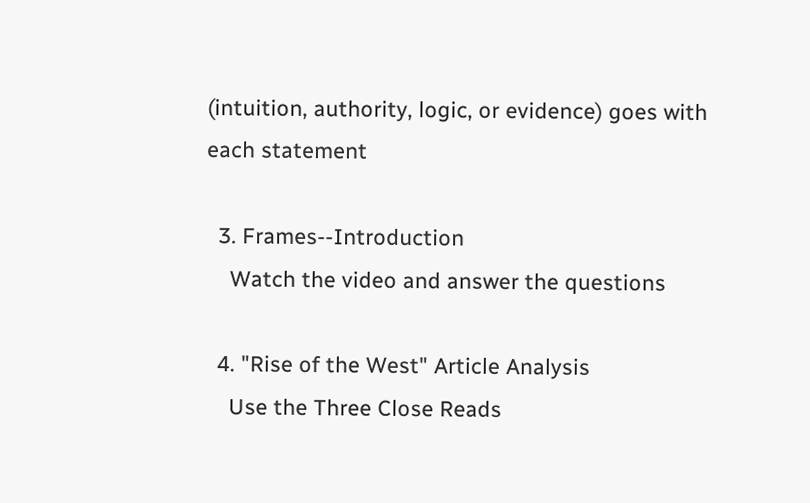(intuition, authority, logic, or evidence) goes with each statement

  3. Frames--Introduction
    Watch the video and answer the questions

  4. "Rise of the West" Article Analysis
    Use the Three Close Reads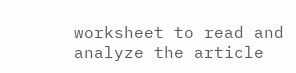worksheet to read and analyze the article